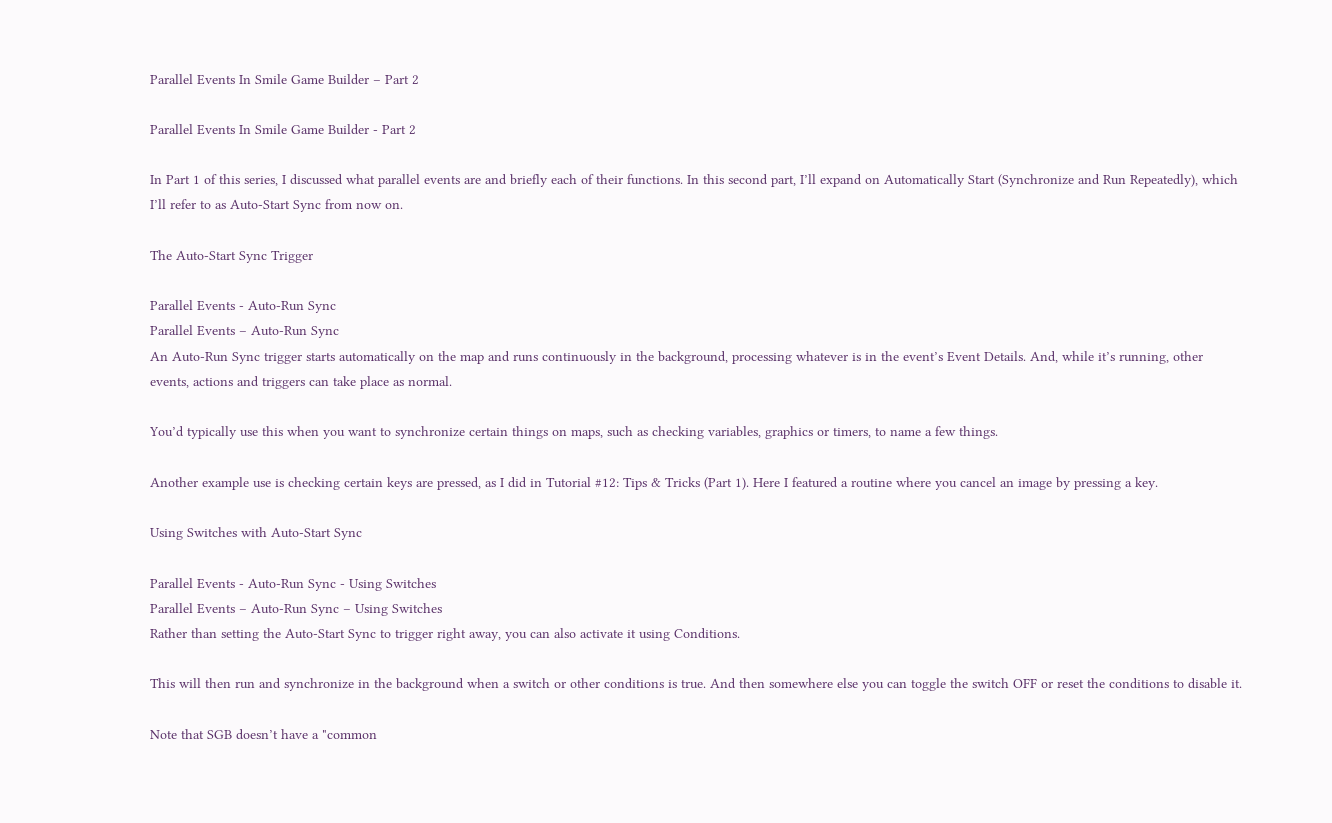Parallel Events In Smile Game Builder – Part 2

Parallel Events In Smile Game Builder - Part 2

In Part 1 of this series, I discussed what parallel events are and briefly each of their functions. In this second part, I’ll expand on Automatically Start (Synchronize and Run Repeatedly), which I’ll refer to as Auto-Start Sync from now on.

The Auto-Start Sync Trigger

Parallel Events - Auto-Run Sync
Parallel Events – Auto-Run Sync
An Auto-Run Sync trigger starts automatically on the map and runs continuously in the background, processing whatever is in the event’s Event Details. And, while it’s running, other events, actions and triggers can take place as normal.

You’d typically use this when you want to synchronize certain things on maps, such as checking variables, graphics or timers, to name a few things.

Another example use is checking certain keys are pressed, as I did in Tutorial #12: Tips & Tricks (Part 1). Here I featured a routine where you cancel an image by pressing a key.

Using Switches with Auto-Start Sync

Parallel Events - Auto-Run Sync - Using Switches
Parallel Events – Auto-Run Sync – Using Switches
Rather than setting the Auto-Start Sync to trigger right away, you can also activate it using Conditions.

This will then run and synchronize in the background when a switch or other conditions is true. And then somewhere else you can toggle the switch OFF or reset the conditions to disable it.

Note that SGB doesn’t have a "common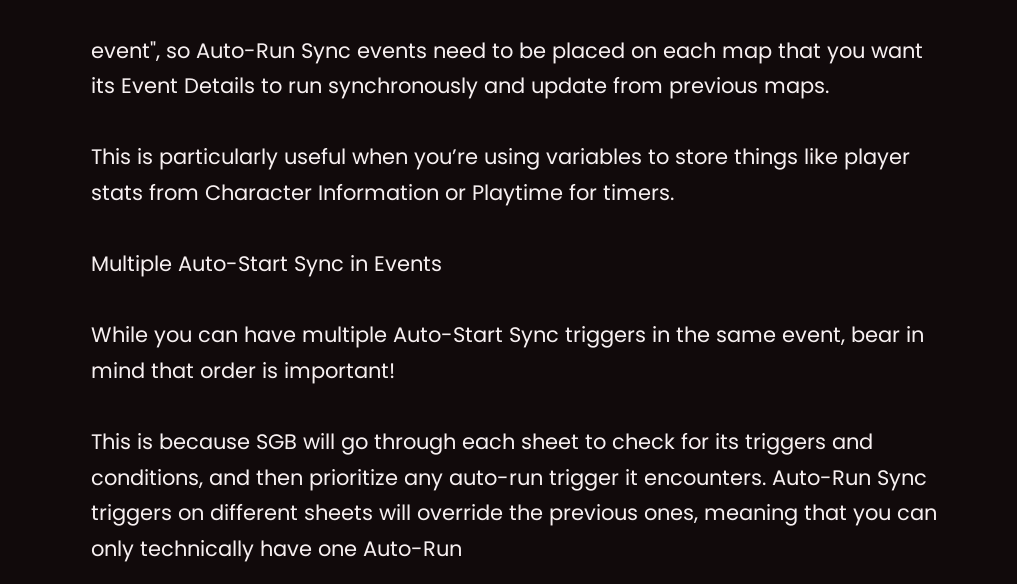event", so Auto-Run Sync events need to be placed on each map that you want its Event Details to run synchronously and update from previous maps.

This is particularly useful when you’re using variables to store things like player stats from Character Information or Playtime for timers.

Multiple Auto-Start Sync in Events

While you can have multiple Auto-Start Sync triggers in the same event, bear in mind that order is important!

This is because SGB will go through each sheet to check for its triggers and conditions, and then prioritize any auto-run trigger it encounters. Auto-Run Sync triggers on different sheets will override the previous ones, meaning that you can only technically have one Auto-Run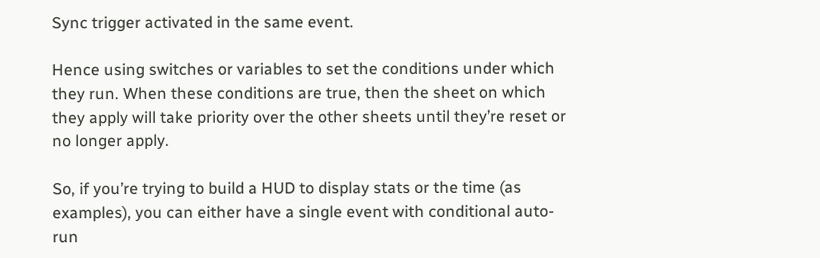Sync trigger activated in the same event.

Hence using switches or variables to set the conditions under which they run. When these conditions are true, then the sheet on which they apply will take priority over the other sheets until they’re reset or no longer apply.

So, if you’re trying to build a HUD to display stats or the time (as examples), you can either have a single event with conditional auto-run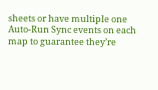sheets or have multiple one Auto-Run Sync events on each map to guarantee they’re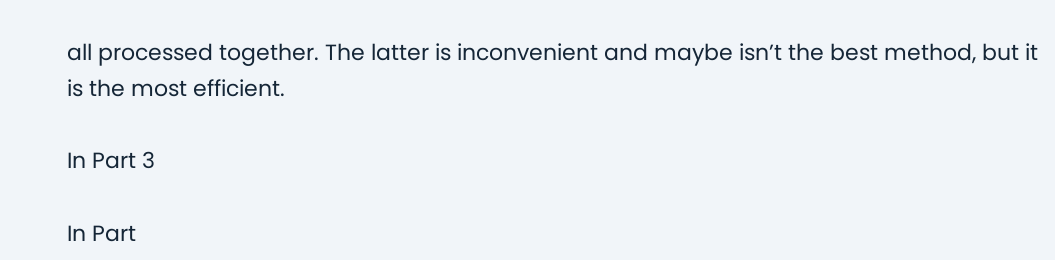all processed together. The latter is inconvenient and maybe isn’t the best method, but it is the most efficient.

In Part 3

In Part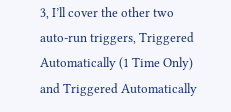3, I’ll cover the other two auto-run triggers, Triggered Automatically (1 Time Only) and Triggered Automatically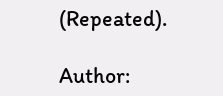(Repeated).

Author: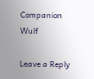Companion Wulf

Leave a Reply